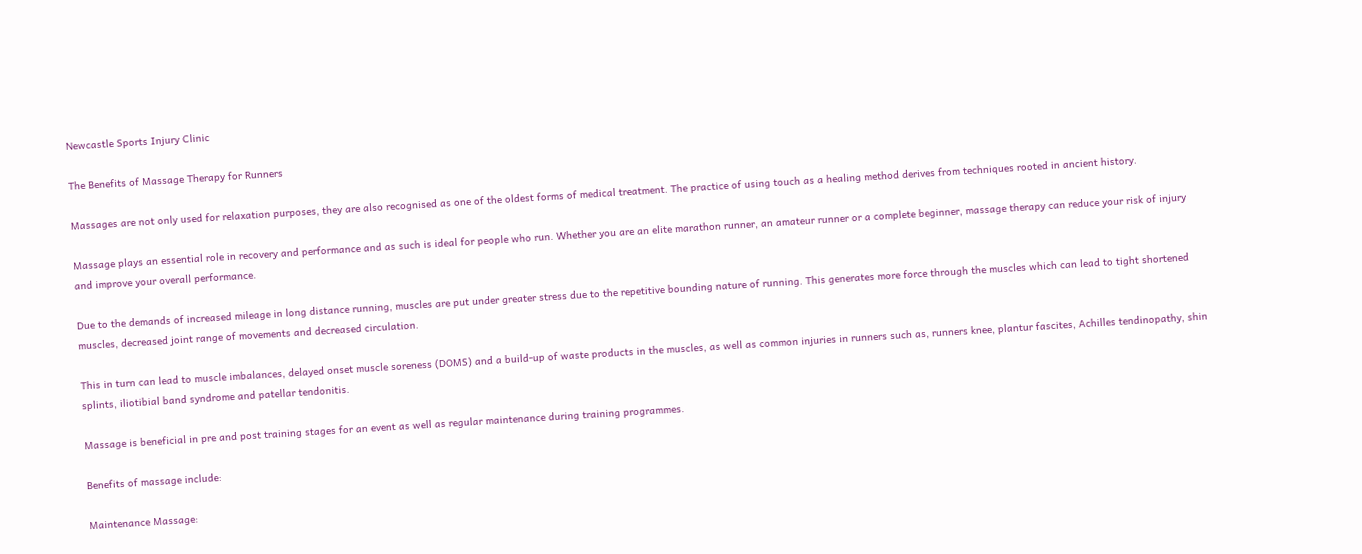Newcastle Sports Injury Clinic

The Benefits of Massage Therapy for Runners

Massages are not only used for relaxation purposes, they are also recognised as one of the oldest forms of medical treatment. The practice of using touch as a healing method derives from techniques rooted in ancient history.

Massage plays an essential role in recovery and performance and as such is ideal for people who run. Whether you are an elite marathon runner, an amateur runner or a complete beginner, massage therapy can reduce your risk of injury and improve your overall performance.

Due to the demands of increased mileage in long distance running, muscles are put under greater stress due to the repetitive bounding nature of running. This generates more force through the muscles which can lead to tight shortened muscles, decreased joint range of movements and decreased circulation.

This in turn can lead to muscle imbalances, delayed onset muscle soreness (DOMS) and a build-up of waste products in the muscles, as well as common injuries in runners such as, runners knee, plantur fascites, Achilles tendinopathy, shin splints, iliotibial band syndrome and patellar tendonitis.

Massage is beneficial in pre and post training stages for an event as well as regular maintenance during training programmes.

Benefits of massage include:

Maintenance Massage: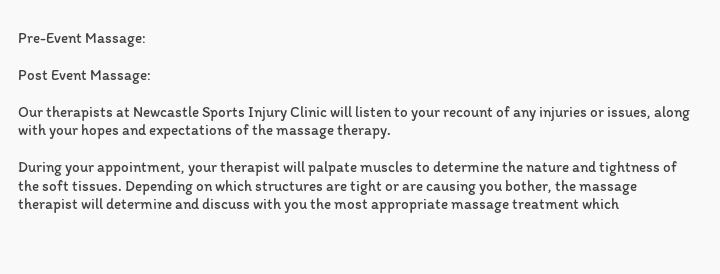Pre-Event Massage:

Post Event Massage:

Our therapists at Newcastle Sports Injury Clinic will listen to your recount of any injuries or issues, along with your hopes and expectations of the massage therapy.

During your appointment, your therapist will palpate muscles to determine the nature and tightness of the soft tissues. Depending on which structures are tight or are causing you bother, the massage therapist will determine and discuss with you the most appropriate massage treatment which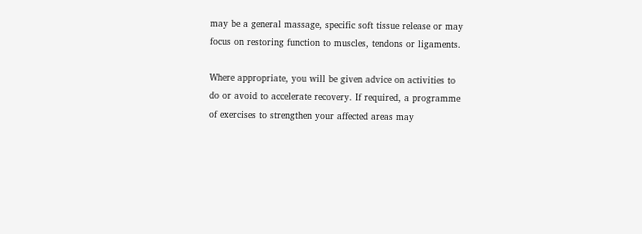may be a general massage, specific soft tissue release or may focus on restoring function to muscles, tendons or ligaments.

Where appropriate, you will be given advice on activities to do or avoid to accelerate recovery. If required, a programme of exercises to strengthen your affected areas may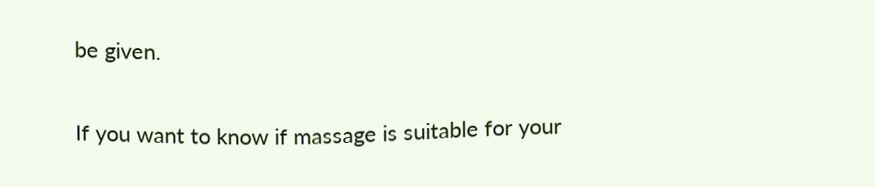be given.

If you want to know if massage is suitable for your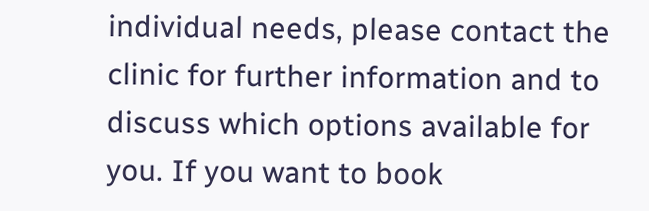individual needs, please contact the clinic for further information and to discuss which options available for you. If you want to book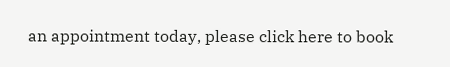an appointment today, please click here to book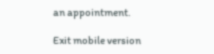an appointment.

Exit mobile version